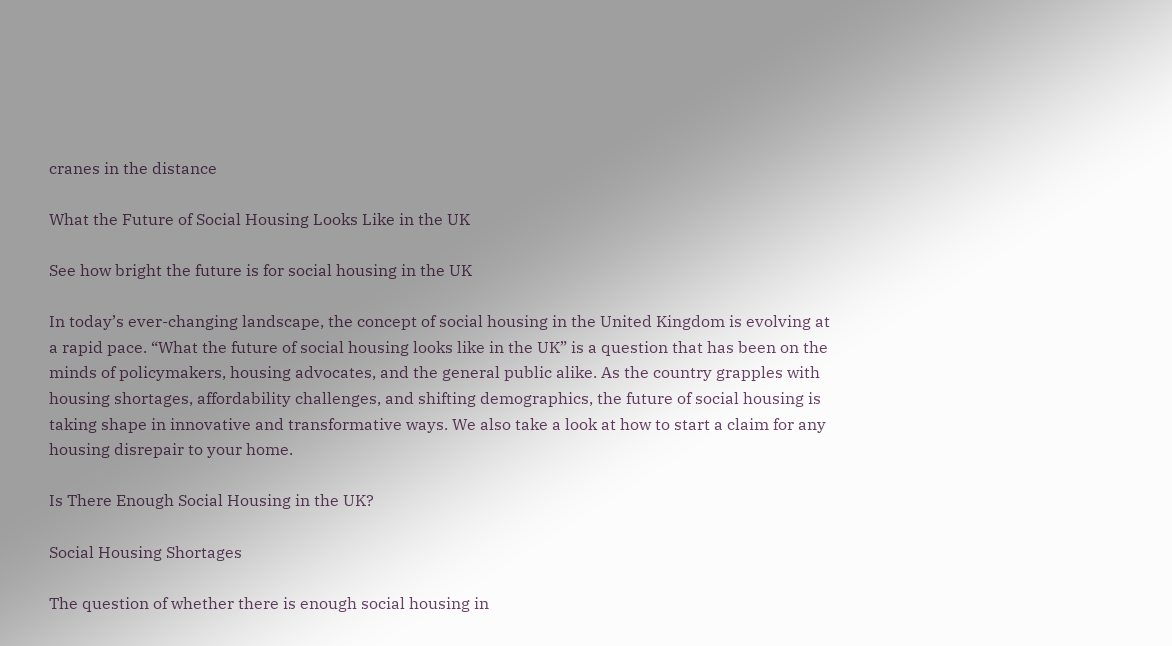cranes in the distance

What the Future of Social Housing Looks Like in the UK

See how bright the future is for social housing in the UK

In today’s ever-changing landscape, the concept of social housing in the United Kingdom is evolving at a rapid pace. “What the future of social housing looks like in the UK” is a question that has been on the minds of policymakers, housing advocates, and the general public alike. As the country grapples with housing shortages, affordability challenges, and shifting demographics, the future of social housing is taking shape in innovative and transformative ways. We also take a look at how to start a claim for any housing disrepair to your home.

Is There Enough Social Housing in the UK?

Social Housing Shortages

The question of whether there is enough social housing in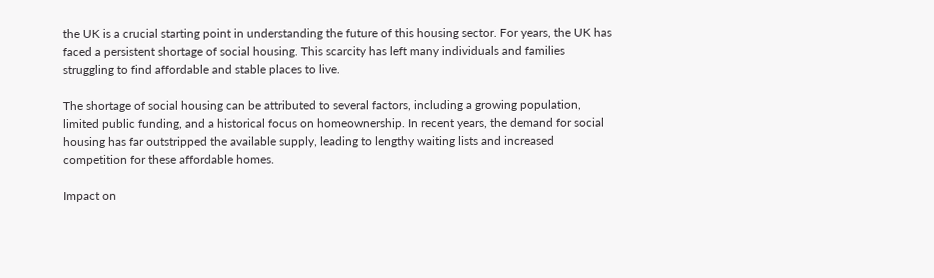the UK is a crucial starting point in understanding the future of this housing sector. For years, the UK has faced a persistent shortage of social housing. This scarcity has left many individuals and families struggling to find affordable and stable places to live.

The shortage of social housing can be attributed to several factors, including a growing population, limited public funding, and a historical focus on homeownership. In recent years, the demand for social housing has far outstripped the available supply, leading to lengthy waiting lists and increased competition for these affordable homes.

Impact on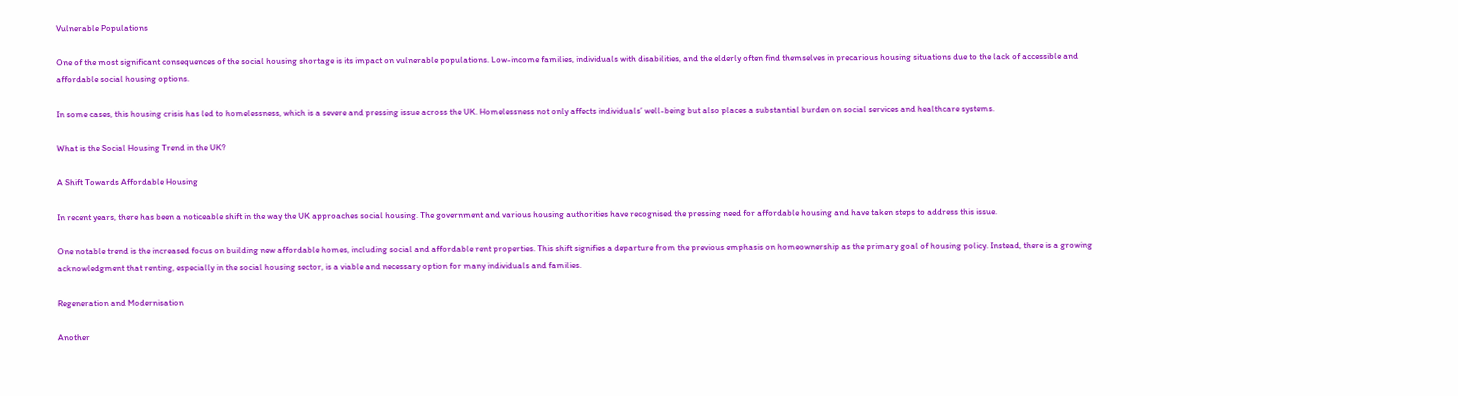Vulnerable Populations

One of the most significant consequences of the social housing shortage is its impact on vulnerable populations. Low-income families, individuals with disabilities, and the elderly often find themselves in precarious housing situations due to the lack of accessible and affordable social housing options.

In some cases, this housing crisis has led to homelessness, which is a severe and pressing issue across the UK. Homelessness not only affects individuals’ well-being but also places a substantial burden on social services and healthcare systems.

What is the Social Housing Trend in the UK?

A Shift Towards Affordable Housing

In recent years, there has been a noticeable shift in the way the UK approaches social housing. The government and various housing authorities have recognised the pressing need for affordable housing and have taken steps to address this issue.

One notable trend is the increased focus on building new affordable homes, including social and affordable rent properties. This shift signifies a departure from the previous emphasis on homeownership as the primary goal of housing policy. Instead, there is a growing acknowledgment that renting, especially in the social housing sector, is a viable and necessary option for many individuals and families.

Regeneration and Modernisation

Another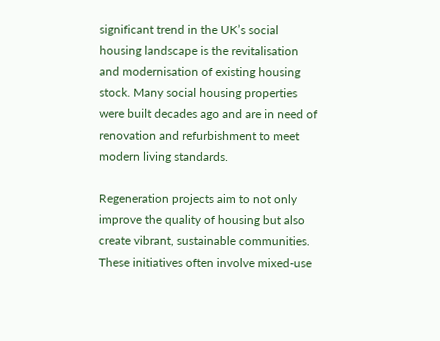significant trend in the UK’s social housing landscape is the revitalisation and modernisation of existing housing stock. Many social housing properties were built decades ago and are in need of renovation and refurbishment to meet modern living standards.

Regeneration projects aim to not only improve the quality of housing but also create vibrant, sustainable communities. These initiatives often involve mixed-use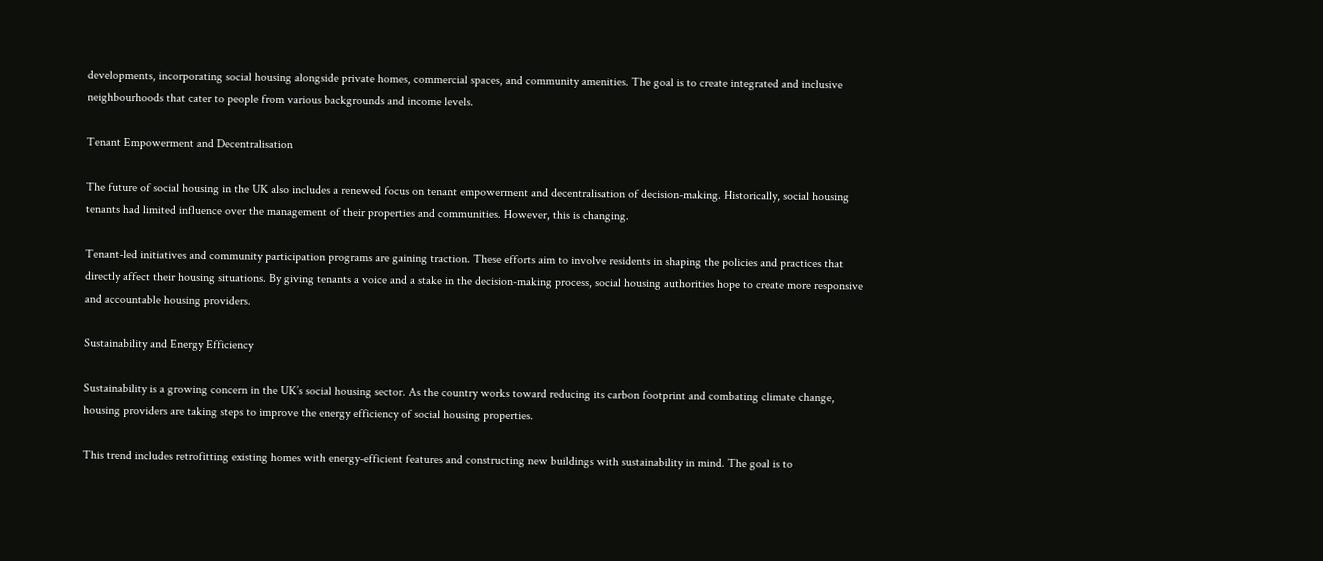developments, incorporating social housing alongside private homes, commercial spaces, and community amenities. The goal is to create integrated and inclusive neighbourhoods that cater to people from various backgrounds and income levels.

Tenant Empowerment and Decentralisation

The future of social housing in the UK also includes a renewed focus on tenant empowerment and decentralisation of decision-making. Historically, social housing tenants had limited influence over the management of their properties and communities. However, this is changing.

Tenant-led initiatives and community participation programs are gaining traction. These efforts aim to involve residents in shaping the policies and practices that directly affect their housing situations. By giving tenants a voice and a stake in the decision-making process, social housing authorities hope to create more responsive and accountable housing providers.

Sustainability and Energy Efficiency

Sustainability is a growing concern in the UK’s social housing sector. As the country works toward reducing its carbon footprint and combating climate change, housing providers are taking steps to improve the energy efficiency of social housing properties.

This trend includes retrofitting existing homes with energy-efficient features and constructing new buildings with sustainability in mind. The goal is to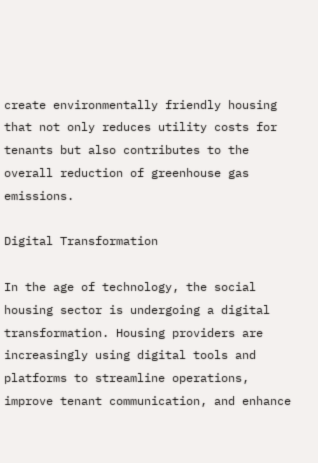create environmentally friendly housing that not only reduces utility costs for tenants but also contributes to the overall reduction of greenhouse gas emissions.

Digital Transformation

In the age of technology, the social housing sector is undergoing a digital transformation. Housing providers are increasingly using digital tools and platforms to streamline operations, improve tenant communication, and enhance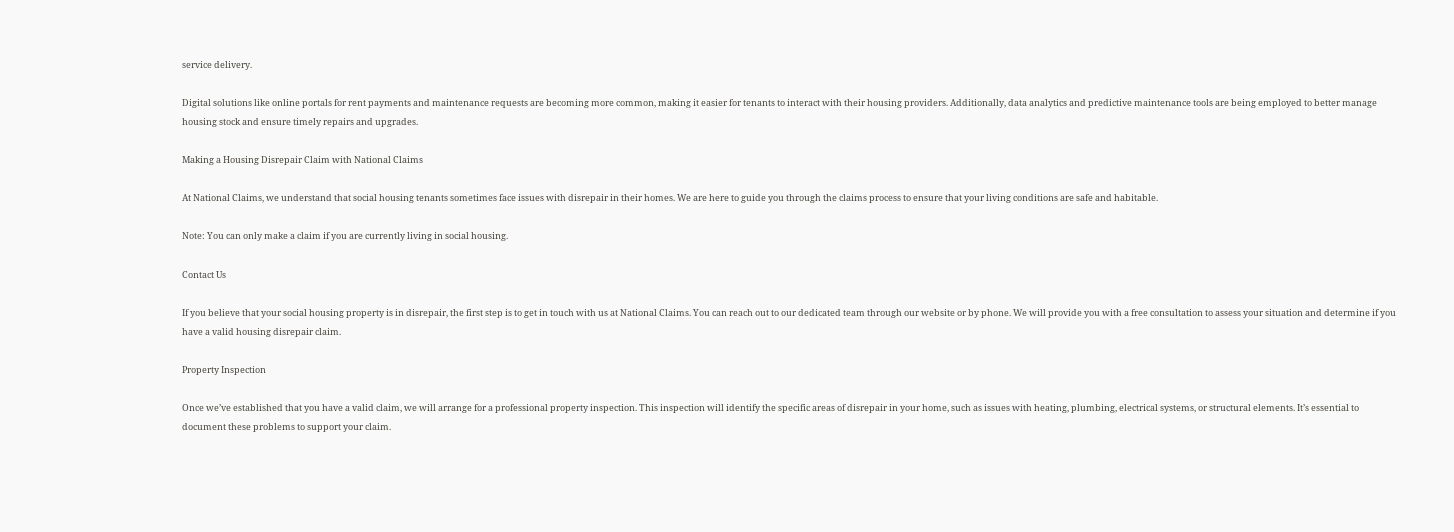service delivery.

Digital solutions like online portals for rent payments and maintenance requests are becoming more common, making it easier for tenants to interact with their housing providers. Additionally, data analytics and predictive maintenance tools are being employed to better manage housing stock and ensure timely repairs and upgrades.

Making a Housing Disrepair Claim with National Claims

At National Claims, we understand that social housing tenants sometimes face issues with disrepair in their homes. We are here to guide you through the claims process to ensure that your living conditions are safe and habitable.

Note: You can only make a claim if you are currently living in social housing.

Contact Us

If you believe that your social housing property is in disrepair, the first step is to get in touch with us at National Claims. You can reach out to our dedicated team through our website or by phone. We will provide you with a free consultation to assess your situation and determine if you have a valid housing disrepair claim.

Property Inspection

Once we’ve established that you have a valid claim, we will arrange for a professional property inspection. This inspection will identify the specific areas of disrepair in your home, such as issues with heating, plumbing, electrical systems, or structural elements. It’s essential to document these problems to support your claim.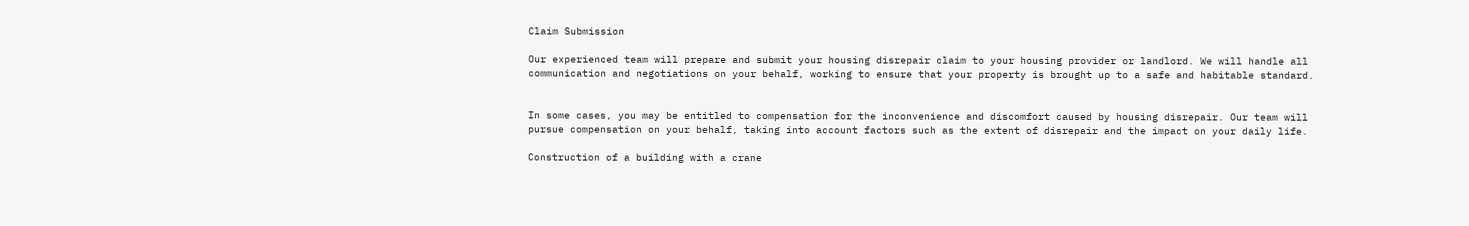Claim Submission

Our experienced team will prepare and submit your housing disrepair claim to your housing provider or landlord. We will handle all communication and negotiations on your behalf, working to ensure that your property is brought up to a safe and habitable standard.


In some cases, you may be entitled to compensation for the inconvenience and discomfort caused by housing disrepair. Our team will pursue compensation on your behalf, taking into account factors such as the extent of disrepair and the impact on your daily life.

Construction of a building with a crane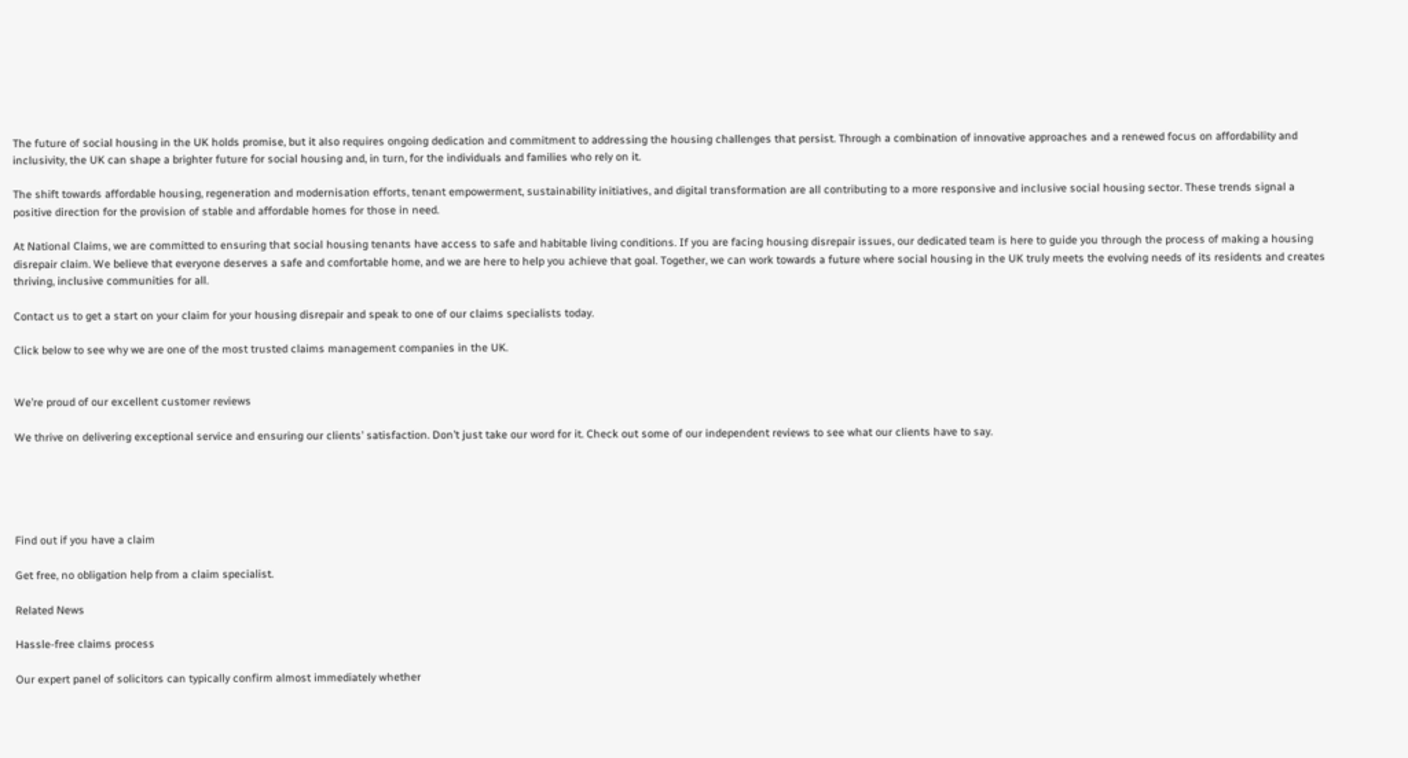The future of social housing in the UK holds promise, but it also requires ongoing dedication and commitment to addressing the housing challenges that persist. Through a combination of innovative approaches and a renewed focus on affordability and inclusivity, the UK can shape a brighter future for social housing and, in turn, for the individuals and families who rely on it.

The shift towards affordable housing, regeneration and modernisation efforts, tenant empowerment, sustainability initiatives, and digital transformation are all contributing to a more responsive and inclusive social housing sector. These trends signal a positive direction for the provision of stable and affordable homes for those in need.

At National Claims, we are committed to ensuring that social housing tenants have access to safe and habitable living conditions. If you are facing housing disrepair issues, our dedicated team is here to guide you through the process of making a housing disrepair claim. We believe that everyone deserves a safe and comfortable home, and we are here to help you achieve that goal. Together, we can work towards a future where social housing in the UK truly meets the evolving needs of its residents and creates thriving, inclusive communities for all.

Contact us to get a start on your claim for your housing disrepair and speak to one of our claims specialists today.

Click below to see why we are one of the most trusted claims management companies in the UK.


We’re proud of our excellent customer reviews

We thrive on delivering exceptional service and ensuring our clients’ satisfaction. Don’t just take our word for it. Check out some of our independent reviews to see what our clients have to say.





Find out if you have a claim

Get free, no obligation help from a claim specialist.

Related News

Hassle-free claims process

Our expert panel of solicitors can typically confirm almost immediately whether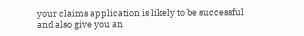your claims application is likely to be successful and also give you an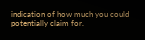indication of how much you could potentially claim for.